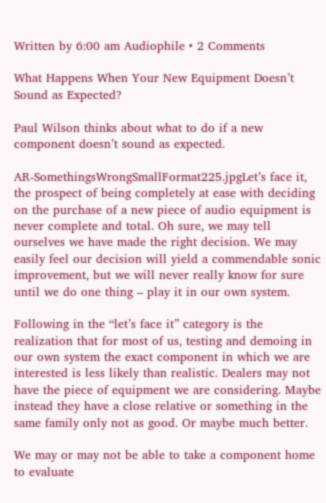Written by 6:00 am Audiophile • 2 Comments

What Happens When Your New Equipment Doesn’t Sound as Expected?

Paul Wilson thinks about what to do if a new component doesn’t sound as expected.

AR-SomethingsWrongSmallFormat225.jpgLet’s face it, the prospect of being completely at ease with deciding on the purchase of a new piece of audio equipment is never complete and total. Oh sure, we may tell ourselves we have made the right decision. We may easily feel our decision will yield a commendable sonic improvement, but we will never really know for sure until we do one thing – play it in our own system.

Following in the “let’s face it” category is the realization that for most of us, testing and demoing in our own system the exact component in which we are interested is less likely than realistic. Dealers may not have the piece of equipment we are considering. Maybe instead they have a close relative or something in the same family only not as good. Or maybe much better.

We may or may not be able to take a component home to evaluate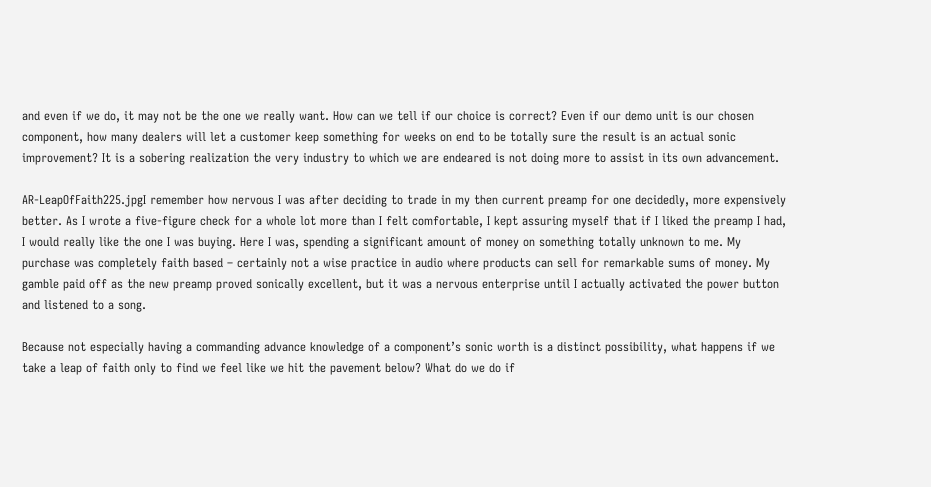and even if we do, it may not be the one we really want. How can we tell if our choice is correct? Even if our demo unit is our chosen component, how many dealers will let a customer keep something for weeks on end to be totally sure the result is an actual sonic improvement? It is a sobering realization the very industry to which we are endeared is not doing more to assist in its own advancement.

AR-LeapOfFaith225.jpgI remember how nervous I was after deciding to trade in my then current preamp for one decidedly, more expensively better. As I wrote a five-figure check for a whole lot more than I felt comfortable, I kept assuring myself that if I liked the preamp I had, I would really like the one I was buying. Here I was, spending a significant amount of money on something totally unknown to me. My purchase was completely faith based – certainly not a wise practice in audio where products can sell for remarkable sums of money. My gamble paid off as the new preamp proved sonically excellent, but it was a nervous enterprise until I actually activated the power button and listened to a song.

Because not especially having a commanding advance knowledge of a component’s sonic worth is a distinct possibility, what happens if we take a leap of faith only to find we feel like we hit the pavement below? What do we do if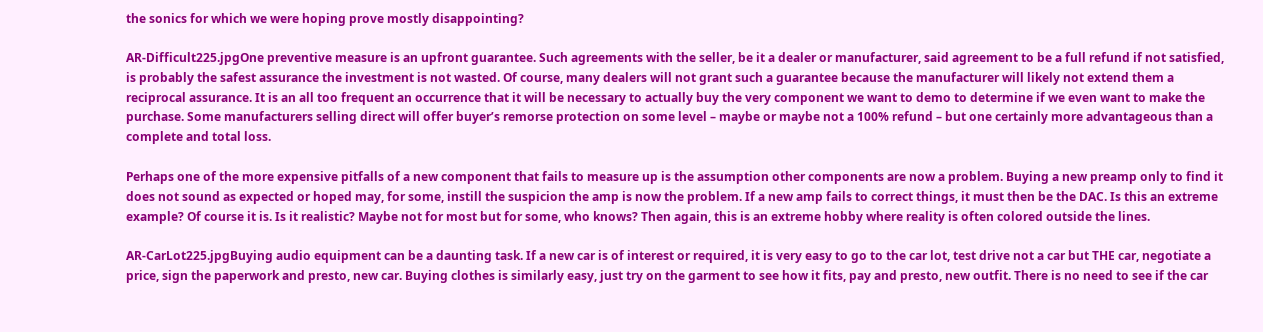the sonics for which we were hoping prove mostly disappointing?

AR-Difficult225.jpgOne preventive measure is an upfront guarantee. Such agreements with the seller, be it a dealer or manufacturer, said agreement to be a full refund if not satisfied, is probably the safest assurance the investment is not wasted. Of course, many dealers will not grant such a guarantee because the manufacturer will likely not extend them a reciprocal assurance. It is an all too frequent an occurrence that it will be necessary to actually buy the very component we want to demo to determine if we even want to make the purchase. Some manufacturers selling direct will offer buyer’s remorse protection on some level – maybe or maybe not a 100% refund – but one certainly more advantageous than a complete and total loss.

Perhaps one of the more expensive pitfalls of a new component that fails to measure up is the assumption other components are now a problem. Buying a new preamp only to find it does not sound as expected or hoped may, for some, instill the suspicion the amp is now the problem. If a new amp fails to correct things, it must then be the DAC. Is this an extreme example? Of course it is. Is it realistic? Maybe not for most but for some, who knows? Then again, this is an extreme hobby where reality is often colored outside the lines.

AR-CarLot225.jpgBuying audio equipment can be a daunting task. If a new car is of interest or required, it is very easy to go to the car lot, test drive not a car but THE car, negotiate a price, sign the paperwork and presto, new car. Buying clothes is similarly easy, just try on the garment to see how it fits, pay and presto, new outfit. There is no need to see if the car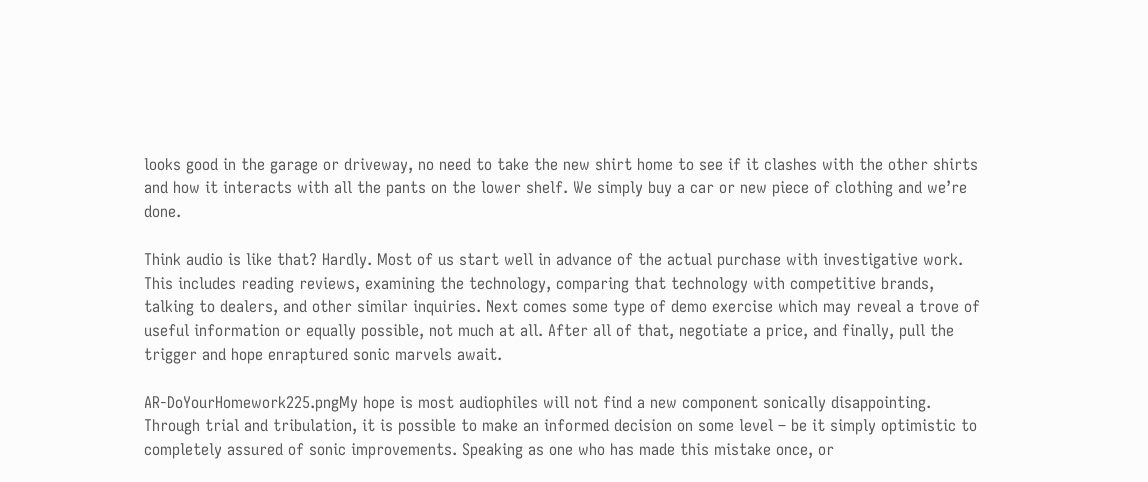looks good in the garage or driveway, no need to take the new shirt home to see if it clashes with the other shirts and how it interacts with all the pants on the lower shelf. We simply buy a car or new piece of clothing and we’re done.

Think audio is like that? Hardly. Most of us start well in advance of the actual purchase with investigative work. This includes reading reviews, examining the technology, comparing that technology with competitive brands, talking to dealers, and other similar inquiries. Next comes some type of demo exercise which may reveal a trove of useful information or equally possible, not much at all. After all of that, negotiate a price, and finally, pull the trigger and hope enraptured sonic marvels await.

AR-DoYourHomework225.pngMy hope is most audiophiles will not find a new component sonically disappointing. Through trial and tribulation, it is possible to make an informed decision on some level – be it simply optimistic to completely assured of sonic improvements. Speaking as one who has made this mistake once, or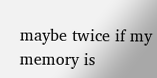maybe twice if my memory is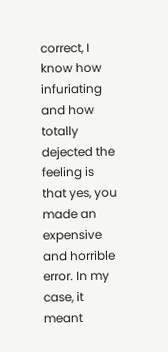correct, I know how infuriating and how totally dejected the feeling is that yes, you made an expensive and horrible error. In my case, it meant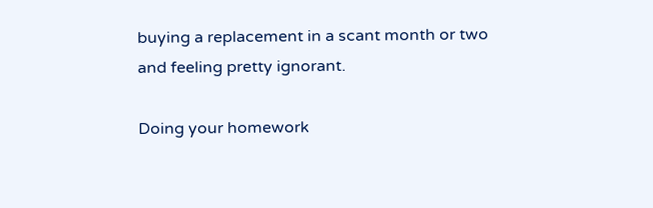buying a replacement in a scant month or two and feeling pretty ignorant.

Doing your homework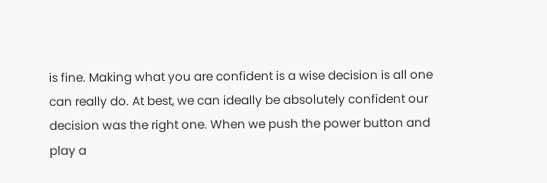is fine. Making what you are confident is a wise decision is all one can really do. At best, we can ideally be absolutely confident our decision was the right one. When we push the power button and play a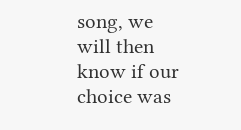song, we will then know if our choice was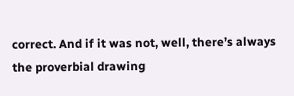correct. And if it was not, well, there’s always the proverbial drawing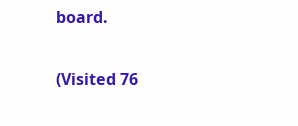board.


(Visited 76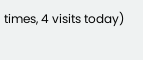times, 4 visits today)